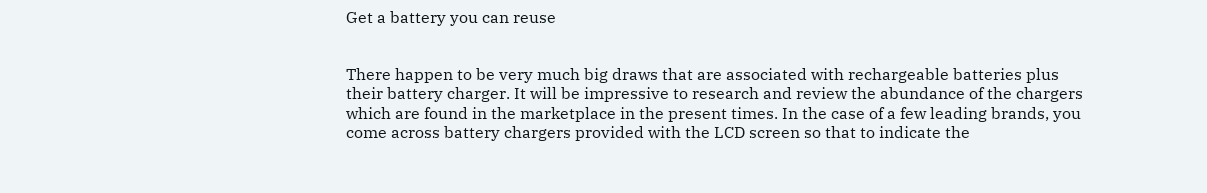Get a battery you can reuse


There happen to be very much big draws that are associated with rechargeable batteries plus their battery charger. It will be impressive to research and review the abundance of the chargers which are found in the marketplace in the present times. In the case of a few leading brands, you come across battery chargers provided with the LCD screen so that to indicate the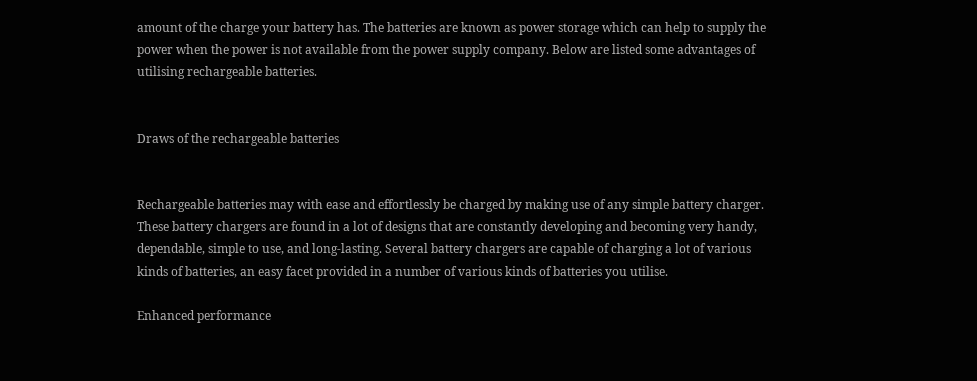amount of the charge your battery has. The batteries are known as power storage which can help to supply the power when the power is not available from the power supply company. Below are listed some advantages of utilising rechargeable batteries.


Draws of the rechargeable batteries


Rechargeable batteries may with ease and effortlessly be charged by making use of any simple battery charger. These battery chargers are found in a lot of designs that are constantly developing and becoming very handy, dependable, simple to use, and long-lasting. Several battery chargers are capable of charging a lot of various kinds of batteries, an easy facet provided in a number of various kinds of batteries you utilise.

Enhanced performance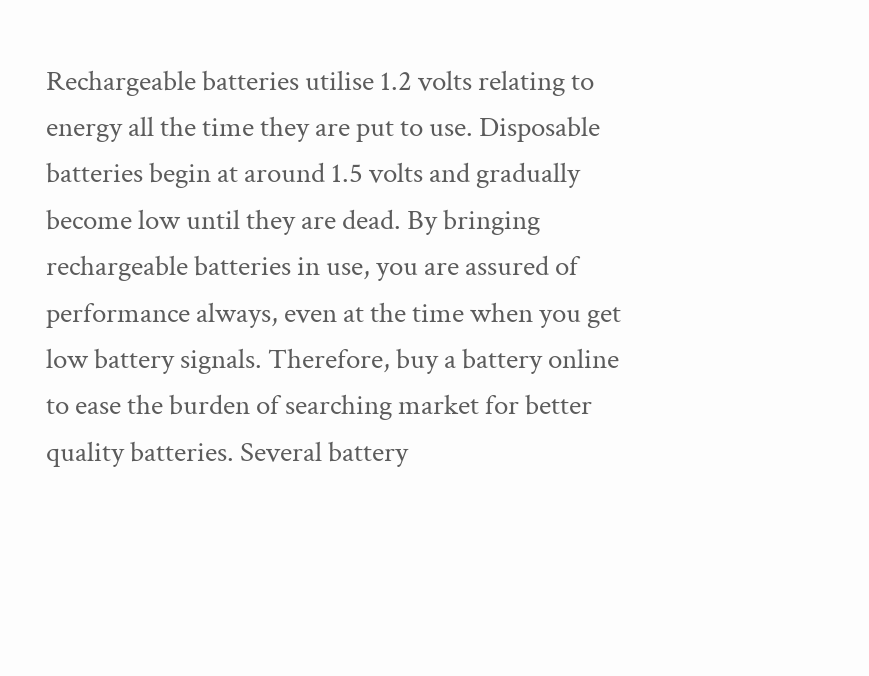Rechargeable batteries utilise 1.2 volts relating to energy all the time they are put to use. Disposable batteries begin at around 1.5 volts and gradually become low until they are dead. By bringing rechargeable batteries in use, you are assured of performance always, even at the time when you get low battery signals. Therefore, buy a battery online to ease the burden of searching market for better quality batteries. Several battery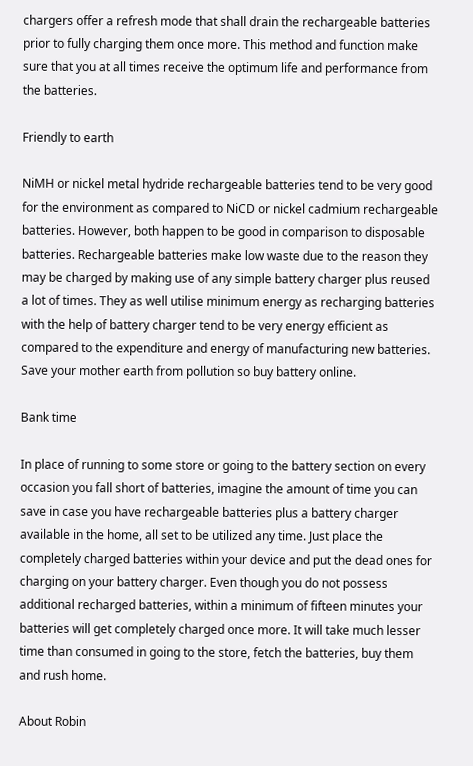chargers offer a refresh mode that shall drain the rechargeable batteries prior to fully charging them once more. This method and function make sure that you at all times receive the optimum life and performance from the batteries.

Friendly to earth

NiMH or nickel metal hydride rechargeable batteries tend to be very good for the environment as compared to NiCD or nickel cadmium rechargeable batteries. However, both happen to be good in comparison to disposable batteries. Rechargeable batteries make low waste due to the reason they may be charged by making use of any simple battery charger plus reused a lot of times. They as well utilise minimum energy as recharging batteries with the help of battery charger tend to be very energy efficient as compared to the expenditure and energy of manufacturing new batteries. Save your mother earth from pollution so buy battery online.

Bank time

In place of running to some store or going to the battery section on every occasion you fall short of batteries, imagine the amount of time you can save in case you have rechargeable batteries plus a battery charger available in the home, all set to be utilized any time. Just place the completely charged batteries within your device and put the dead ones for charging on your battery charger. Even though you do not possess additional recharged batteries, within a minimum of fifteen minutes your batteries will get completely charged once more. It will take much lesser time than consumed in going to the store, fetch the batteries, buy them and rush home.

About Robin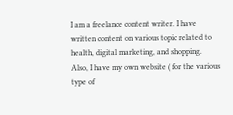I am a freelance content writer. I have written content on various topic related to health, digital marketing, and shopping. Also, I have my own website ( for the various type of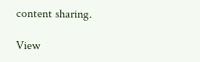content sharing.

View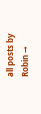all posts by Robin →